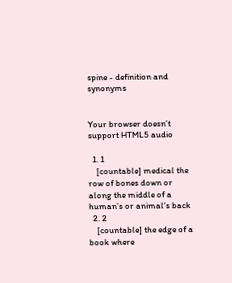spine - definition and synonyms


Your browser doesn’t support HTML5 audio

  1. 1
    [countable] medical the row of bones down or along the middle of a human’s or animal’s back
  2. 2
    [countable] the edge of a book where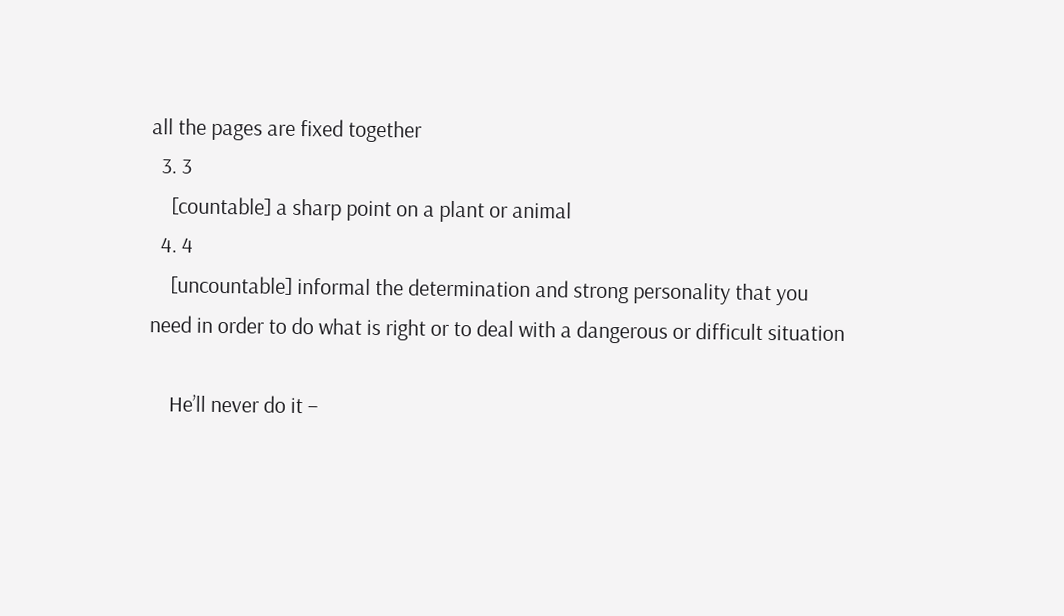all the pages are fixed together
  3. 3
    [countable] a sharp point on a plant or animal
  4. 4
    [uncountable] informal the determination and strong personality that you need in order to do what is right or to deal with a dangerous or difficult situation

    He’ll never do it –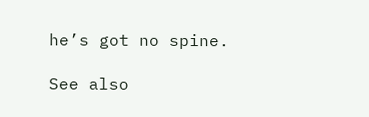he’s got no spine.

See also